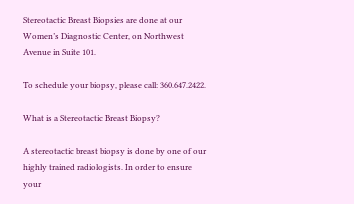Stereotactic Breast Biopsies are done at our Women’s Diagnostic Center, on Northwest Avenue in Suite 101.

To schedule your biopsy, please call: 360.647.2422.

What is a Stereotactic Breast Biopsy?

A stereotactic breast biopsy is done by one of our highly trained radiologists. In order to ensure your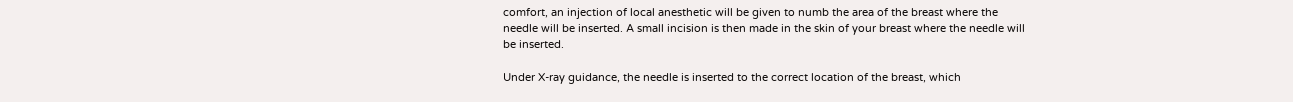comfort, an injection of local anesthetic will be given to numb the area of the breast where the needle will be inserted. A small incision is then made in the skin of your breast where the needle will be inserted.

Under X-ray guidance, the needle is inserted to the correct location of the breast, which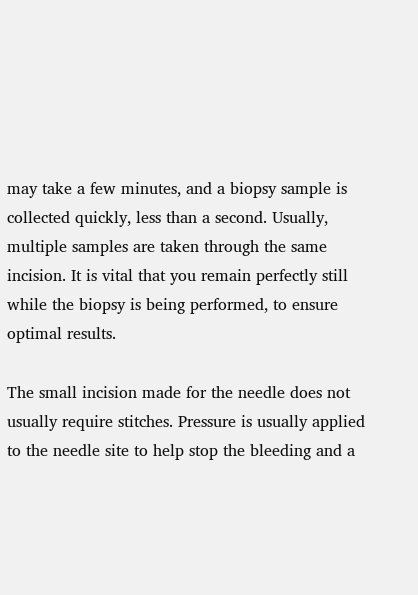may take a few minutes, and a biopsy sample is collected quickly, less than a second. Usually, multiple samples are taken through the same incision. It is vital that you remain perfectly still while the biopsy is being performed, to ensure optimal results.

The small incision made for the needle does not usually require stitches. Pressure is usually applied to the needle site to help stop the bleeding and a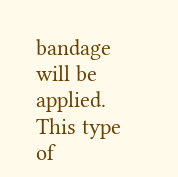bandage will be applied. This type of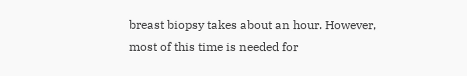breast biopsy takes about an hour. However, most of this time is needed for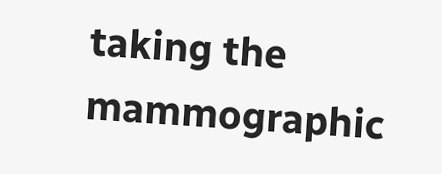taking the mammographic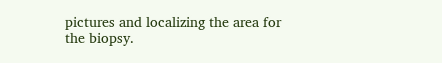pictures and localizing the area for the biopsy.